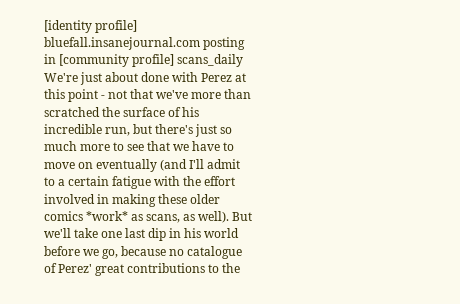[identity profile] bluefall.insanejournal.com posting in [community profile] scans_daily
We're just about done with Perez at this point - not that we've more than scratched the surface of his incredible run, but there's just so much more to see that we have to move on eventually (and I'll admit to a certain fatigue with the effort involved in making these older comics *work* as scans, as well). But we'll take one last dip in his world before we go, because no catalogue of Perez' great contributions to the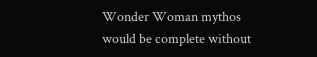Wonder Woman mythos would be complete without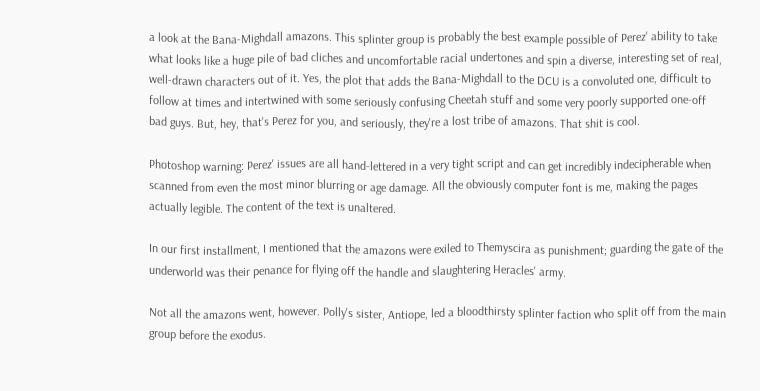a look at the Bana-Mighdall amazons. This splinter group is probably the best example possible of Perez' ability to take what looks like a huge pile of bad cliches and uncomfortable racial undertones and spin a diverse, interesting set of real, well-drawn characters out of it. Yes, the plot that adds the Bana-Mighdall to the DCU is a convoluted one, difficult to follow at times and intertwined with some seriously confusing Cheetah stuff and some very poorly supported one-off bad guys. But, hey, that's Perez for you, and seriously, they're a lost tribe of amazons. That shit is cool.

Photoshop warning: Perez' issues are all hand-lettered in a very tight script and can get incredibly indecipherable when scanned from even the most minor blurring or age damage. All the obviously computer font is me, making the pages actually legible. The content of the text is unaltered.

In our first installment, I mentioned that the amazons were exiled to Themyscira as punishment; guarding the gate of the underworld was their penance for flying off the handle and slaughtering Heracles' army.

Not all the amazons went, however. Polly's sister, Antiope, led a bloodthirsty splinter faction who split off from the main group before the exodus.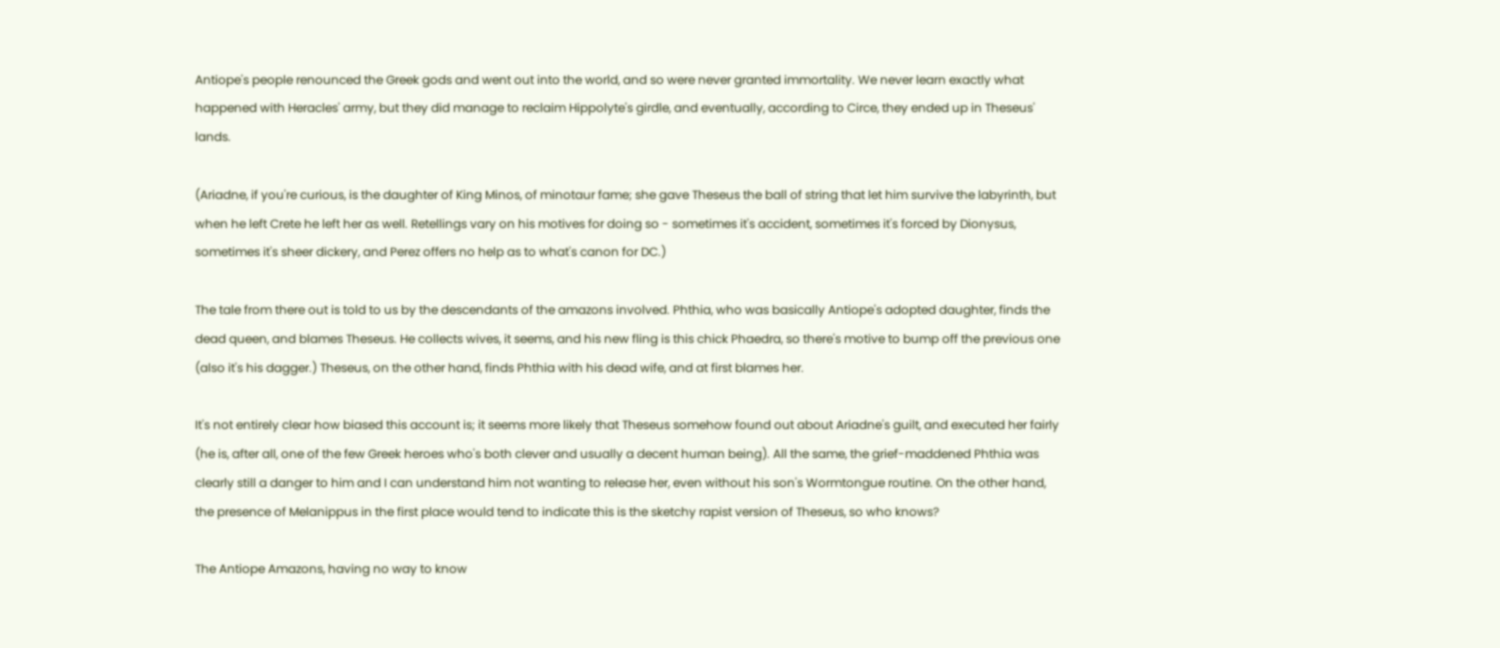Antiope's people renounced the Greek gods and went out into the world, and so were never granted immortality. We never learn exactly what happened with Heracles' army, but they did manage to reclaim Hippolyte's girdle, and eventually, according to Circe, they ended up in Theseus' lands.

(Ariadne, if you're curious, is the daughter of King Minos, of minotaur fame; she gave Theseus the ball of string that let him survive the labyrinth, but when he left Crete he left her as well. Retellings vary on his motives for doing so - sometimes it's accident, sometimes it's forced by Dionysus, sometimes it's sheer dickery, and Perez offers no help as to what's canon for DC.)

The tale from there out is told to us by the descendants of the amazons involved. Phthia, who was basically Antiope's adopted daughter, finds the dead queen, and blames Theseus. He collects wives, it seems, and his new fling is this chick Phaedra, so there's motive to bump off the previous one (also it's his dagger.) Theseus, on the other hand, finds Phthia with his dead wife, and at first blames her.

It's not entirely clear how biased this account is; it seems more likely that Theseus somehow found out about Ariadne's guilt, and executed her fairly (he is, after all, one of the few Greek heroes who's both clever and usually a decent human being). All the same, the grief-maddened Phthia was clearly still a danger to him and I can understand him not wanting to release her, even without his son's Wormtongue routine. On the other hand, the presence of Melanippus in the first place would tend to indicate this is the sketchy rapist version of Theseus, so who knows?

The Antiope Amazons, having no way to know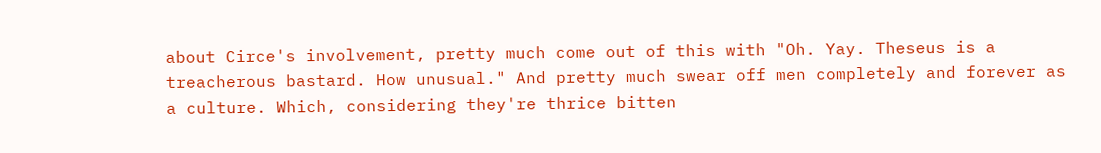about Circe's involvement, pretty much come out of this with "Oh. Yay. Theseus is a treacherous bastard. How unusual." And pretty much swear off men completely and forever as a culture. Which, considering they're thrice bitten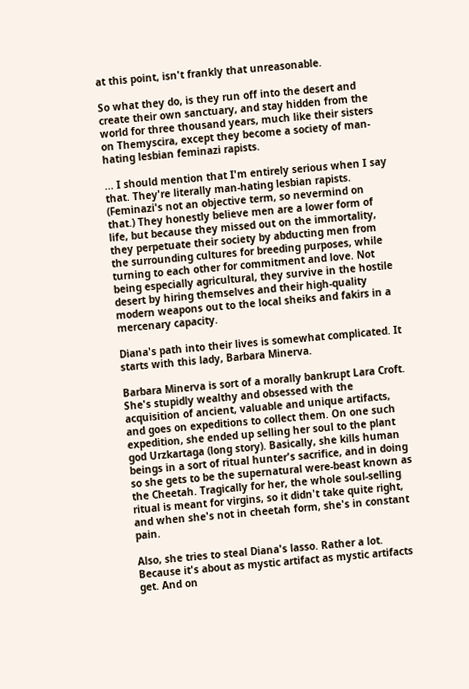at this point, isn't frankly that unreasonable.

So what they do, is they run off into the desert and create their own sanctuary, and stay hidden from the world for three thousand years, much like their sisters on Themyscira, except they become a society of man-hating lesbian feminazi rapists.

... I should mention that I'm entirely serious when I say that. They're literally man-hating lesbian rapists. (Feminazi's not an objective term, so nevermind on that.) They honestly believe men are a lower form of life, but because they missed out on the immortality, they perpetuate their society by abducting men from the surrounding cultures for breeding purposes, while turning to each other for commitment and love. Not being especially agricultural, they survive in the hostile desert by hiring themselves and their high-quality modern weapons out to the local sheiks and fakirs in a mercenary capacity.

Diana's path into their lives is somewhat complicated. It starts with this lady, Barbara Minerva.

Barbara Minerva is sort of a morally bankrupt Lara Croft. She's stupidly wealthy and obsessed with the acquisition of ancient, valuable and unique artifacts, and goes on expeditions to collect them. On one such expedition, she ended up selling her soul to the plant god Urzkartaga (long story). Basically, she kills human beings in a sort of ritual hunter's sacrifice, and in doing so she gets to be the supernatural were-beast known as the Cheetah. Tragically for her, the whole soul-selling ritual is meant for virgins, so it didn't take quite right, and when she's not in cheetah form, she's in constant pain.

Also, she tries to steal Diana's lasso. Rather a lot. Because it's about as mystic artifact as mystic artifacts get. And on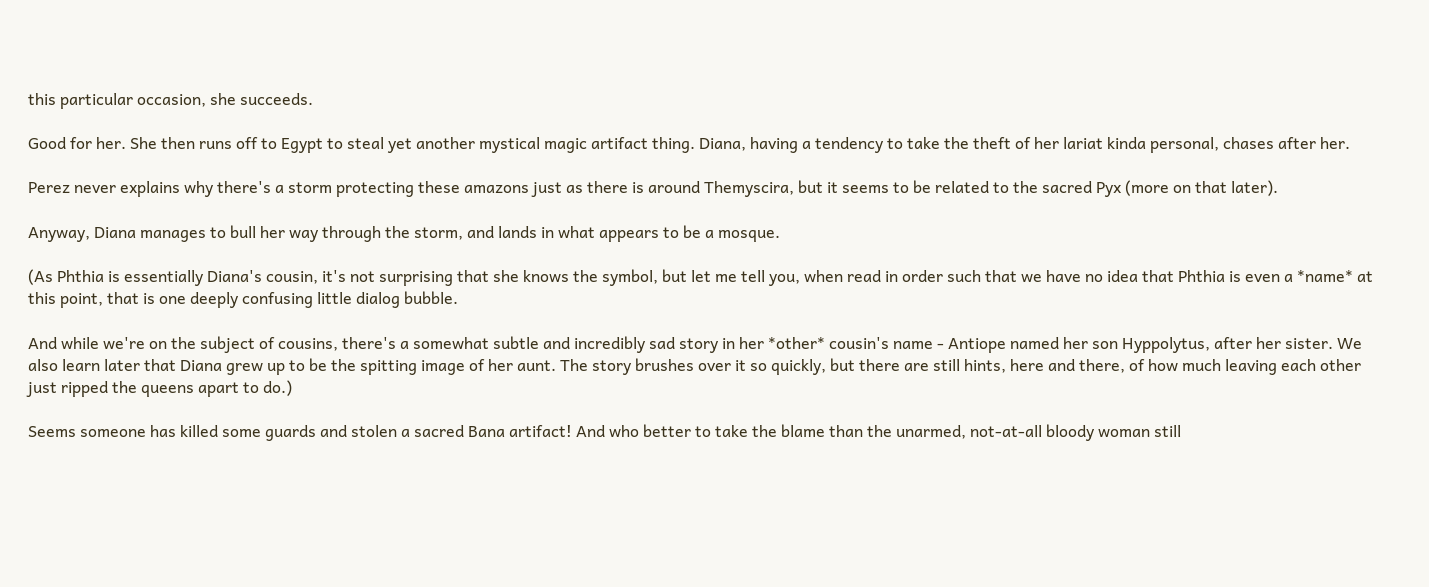this particular occasion, she succeeds.

Good for her. She then runs off to Egypt to steal yet another mystical magic artifact thing. Diana, having a tendency to take the theft of her lariat kinda personal, chases after her.

Perez never explains why there's a storm protecting these amazons just as there is around Themyscira, but it seems to be related to the sacred Pyx (more on that later).

Anyway, Diana manages to bull her way through the storm, and lands in what appears to be a mosque.

(As Phthia is essentially Diana's cousin, it's not surprising that she knows the symbol, but let me tell you, when read in order such that we have no idea that Phthia is even a *name* at this point, that is one deeply confusing little dialog bubble.

And while we're on the subject of cousins, there's a somewhat subtle and incredibly sad story in her *other* cousin's name - Antiope named her son Hyppolytus, after her sister. We also learn later that Diana grew up to be the spitting image of her aunt. The story brushes over it so quickly, but there are still hints, here and there, of how much leaving each other just ripped the queens apart to do.)

Seems someone has killed some guards and stolen a sacred Bana artifact! And who better to take the blame than the unarmed, not-at-all bloody woman still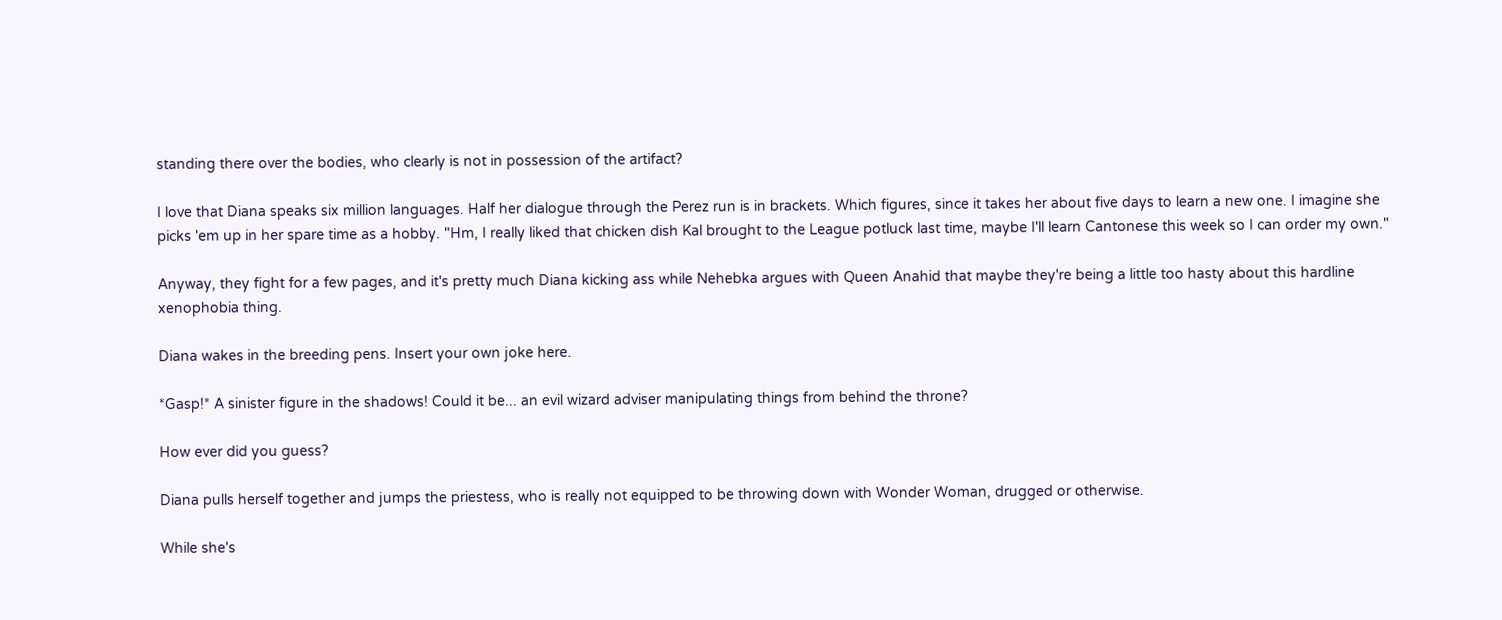standing there over the bodies, who clearly is not in possession of the artifact?

I love that Diana speaks six million languages. Half her dialogue through the Perez run is in brackets. Which figures, since it takes her about five days to learn a new one. I imagine she picks 'em up in her spare time as a hobby. "Hm, I really liked that chicken dish Kal brought to the League potluck last time, maybe I'll learn Cantonese this week so I can order my own."

Anyway, they fight for a few pages, and it's pretty much Diana kicking ass while Nehebka argues with Queen Anahid that maybe they're being a little too hasty about this hardline xenophobia thing.

Diana wakes in the breeding pens. Insert your own joke here.

*Gasp!* A sinister figure in the shadows! Could it be... an evil wizard adviser manipulating things from behind the throne?

How ever did you guess?

Diana pulls herself together and jumps the priestess, who is really not equipped to be throwing down with Wonder Woman, drugged or otherwise.

While she's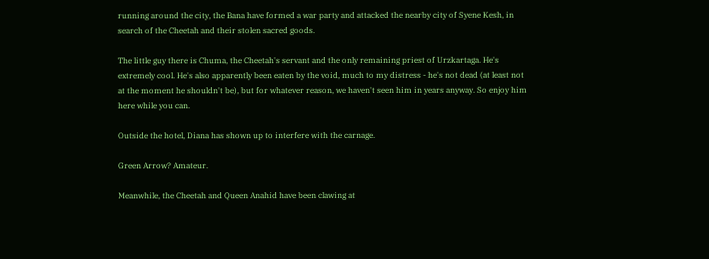running around the city, the Bana have formed a war party and attacked the nearby city of Syene Kesh, in search of the Cheetah and their stolen sacred goods.

The little guy there is Chuma, the Cheetah's servant and the only remaining priest of Urzkartaga. He's extremely cool. He's also apparently been eaten by the void, much to my distress - he's not dead (at least not at the moment he shouldn't be), but for whatever reason, we haven't seen him in years anyway. So enjoy him here while you can.

Outside the hotel, Diana has shown up to interfere with the carnage.

Green Arrow? Amateur.

Meanwhile, the Cheetah and Queen Anahid have been clawing at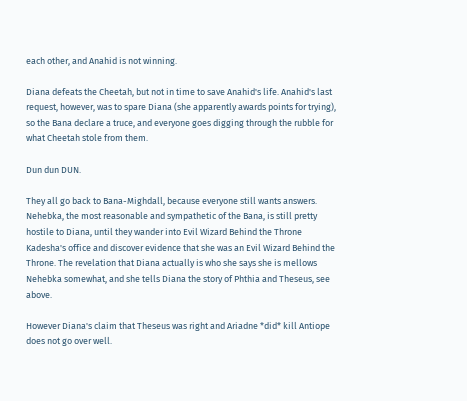each other, and Anahid is not winning.

Diana defeats the Cheetah, but not in time to save Anahid's life. Anahid's last request, however, was to spare Diana (she apparently awards points for trying), so the Bana declare a truce, and everyone goes digging through the rubble for what Cheetah stole from them.

Dun dun DUN.

They all go back to Bana-Mighdall, because everyone still wants answers. Nehebka, the most reasonable and sympathetic of the Bana, is still pretty hostile to Diana, until they wander into Evil Wizard Behind the Throne Kadesha's office and discover evidence that she was an Evil Wizard Behind the Throne. The revelation that Diana actually is who she says she is mellows Nehebka somewhat, and she tells Diana the story of Phthia and Theseus, see above.

However Diana's claim that Theseus was right and Ariadne *did* kill Antiope does not go over well.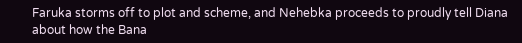Faruka storms off to plot and scheme, and Nehebka proceeds to proudly tell Diana about how the Bana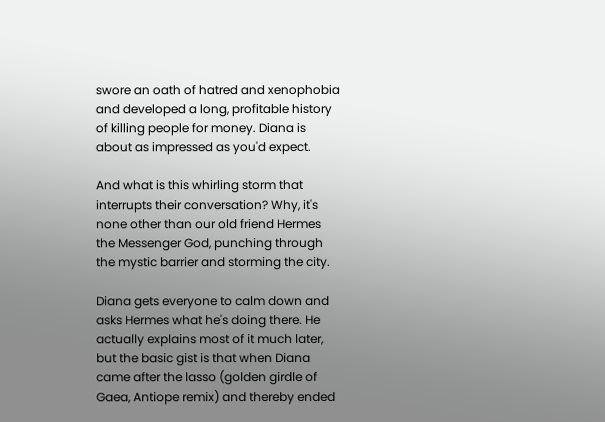swore an oath of hatred and xenophobia and developed a long, profitable history of killing people for money. Diana is about as impressed as you'd expect.

And what is this whirling storm that interrupts their conversation? Why, it's none other than our old friend Hermes the Messenger God, punching through the mystic barrier and storming the city.

Diana gets everyone to calm down and asks Hermes what he's doing there. He actually explains most of it much later, but the basic gist is that when Diana came after the lasso (golden girdle of Gaea, Antiope remix) and thereby ended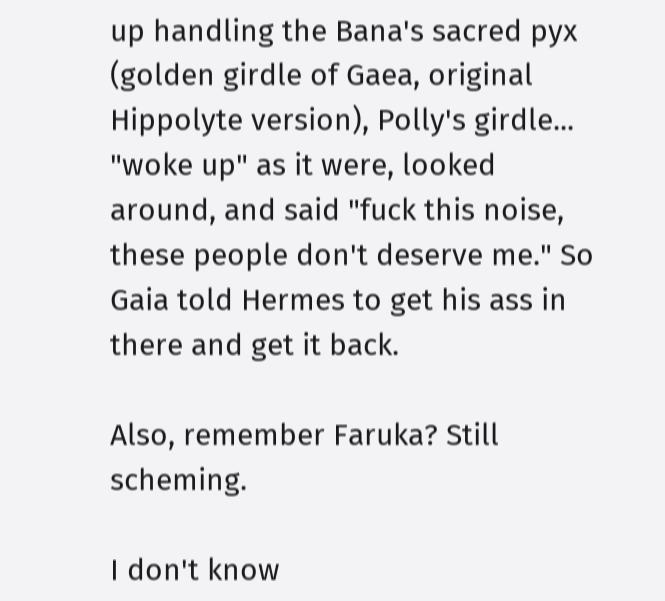up handling the Bana's sacred pyx (golden girdle of Gaea, original Hippolyte version), Polly's girdle... "woke up" as it were, looked around, and said "fuck this noise, these people don't deserve me." So Gaia told Hermes to get his ass in there and get it back.

Also, remember Faruka? Still scheming.

I don't know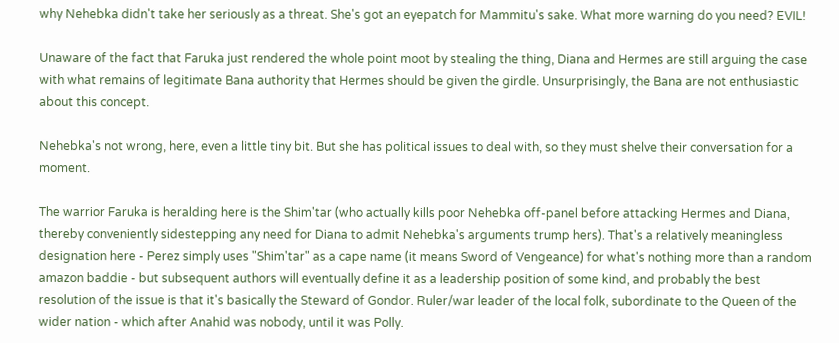why Nehebka didn't take her seriously as a threat. She's got an eyepatch for Mammitu's sake. What more warning do you need? EVIL!

Unaware of the fact that Faruka just rendered the whole point moot by stealing the thing, Diana and Hermes are still arguing the case with what remains of legitimate Bana authority that Hermes should be given the girdle. Unsurprisingly, the Bana are not enthusiastic about this concept.

Nehebka's not wrong, here, even a little tiny bit. But she has political issues to deal with, so they must shelve their conversation for a moment.

The warrior Faruka is heralding here is the Shim'tar (who actually kills poor Nehebka off-panel before attacking Hermes and Diana, thereby conveniently sidestepping any need for Diana to admit Nehebka's arguments trump hers). That's a relatively meaningless designation here - Perez simply uses "Shim'tar" as a cape name (it means Sword of Vengeance) for what's nothing more than a random amazon baddie - but subsequent authors will eventually define it as a leadership position of some kind, and probably the best resolution of the issue is that it's basically the Steward of Gondor. Ruler/war leader of the local folk, subordinate to the Queen of the wider nation - which after Anahid was nobody, until it was Polly.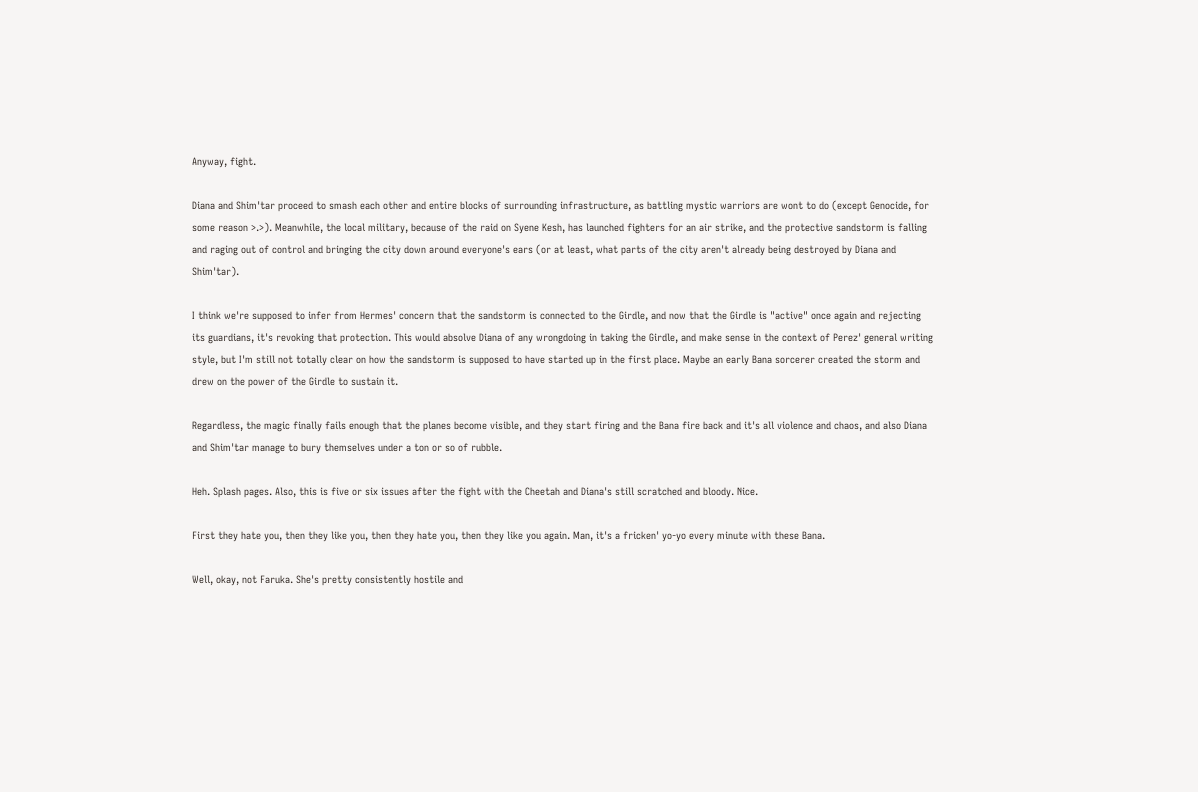Anyway, fight.

Diana and Shim'tar proceed to smash each other and entire blocks of surrounding infrastructure, as battling mystic warriors are wont to do (except Genocide, for some reason >.>). Meanwhile, the local military, because of the raid on Syene Kesh, has launched fighters for an air strike, and the protective sandstorm is falling and raging out of control and bringing the city down around everyone's ears (or at least, what parts of the city aren't already being destroyed by Diana and Shim'tar).

I think we're supposed to infer from Hermes' concern that the sandstorm is connected to the Girdle, and now that the Girdle is "active" once again and rejecting its guardians, it's revoking that protection. This would absolve Diana of any wrongdoing in taking the Girdle, and make sense in the context of Perez' general writing style, but I'm still not totally clear on how the sandstorm is supposed to have started up in the first place. Maybe an early Bana sorcerer created the storm and drew on the power of the Girdle to sustain it.

Regardless, the magic finally fails enough that the planes become visible, and they start firing and the Bana fire back and it's all violence and chaos, and also Diana and Shim'tar manage to bury themselves under a ton or so of rubble.

Heh. Splash pages. Also, this is five or six issues after the fight with the Cheetah and Diana's still scratched and bloody. Nice.

First they hate you, then they like you, then they hate you, then they like you again. Man, it's a fricken' yo-yo every minute with these Bana.

Well, okay, not Faruka. She's pretty consistently hostile and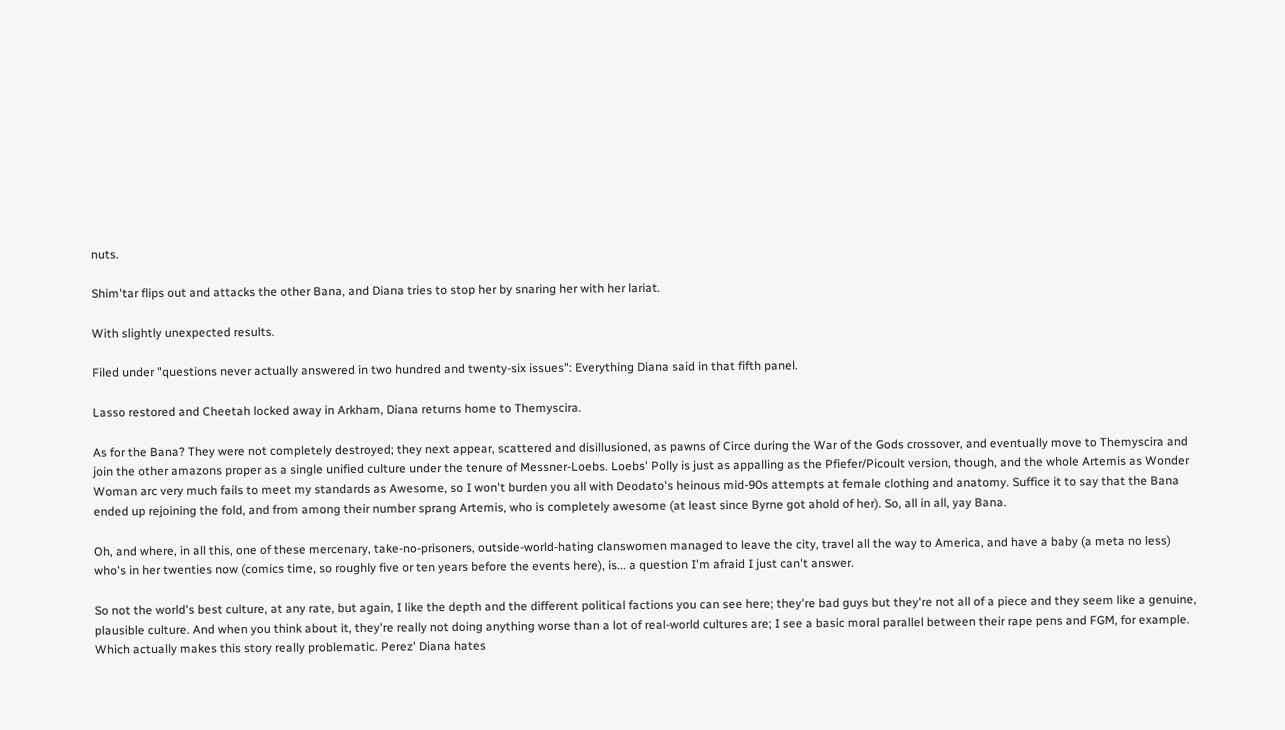nuts.

Shim'tar flips out and attacks the other Bana, and Diana tries to stop her by snaring her with her lariat.

With slightly unexpected results.

Filed under "questions never actually answered in two hundred and twenty-six issues": Everything Diana said in that fifth panel.

Lasso restored and Cheetah locked away in Arkham, Diana returns home to Themyscira.

As for the Bana? They were not completely destroyed; they next appear, scattered and disillusioned, as pawns of Circe during the War of the Gods crossover, and eventually move to Themyscira and join the other amazons proper as a single unified culture under the tenure of Messner-Loebs. Loebs' Polly is just as appalling as the Pfiefer/Picoult version, though, and the whole Artemis as Wonder Woman arc very much fails to meet my standards as Awesome, so I won't burden you all with Deodato's heinous mid-90s attempts at female clothing and anatomy. Suffice it to say that the Bana ended up rejoining the fold, and from among their number sprang Artemis, who is completely awesome (at least since Byrne got ahold of her). So, all in all, yay Bana.

Oh, and where, in all this, one of these mercenary, take-no-prisoners, outside-world-hating clanswomen managed to leave the city, travel all the way to America, and have a baby (a meta no less) who's in her twenties now (comics time, so roughly five or ten years before the events here), is... a question I'm afraid I just can't answer.

So not the world's best culture, at any rate, but again, I like the depth and the different political factions you can see here; they're bad guys but they're not all of a piece and they seem like a genuine, plausible culture. And when you think about it, they're really not doing anything worse than a lot of real-world cultures are; I see a basic moral parallel between their rape pens and FGM, for example. Which actually makes this story really problematic. Perez' Diana hates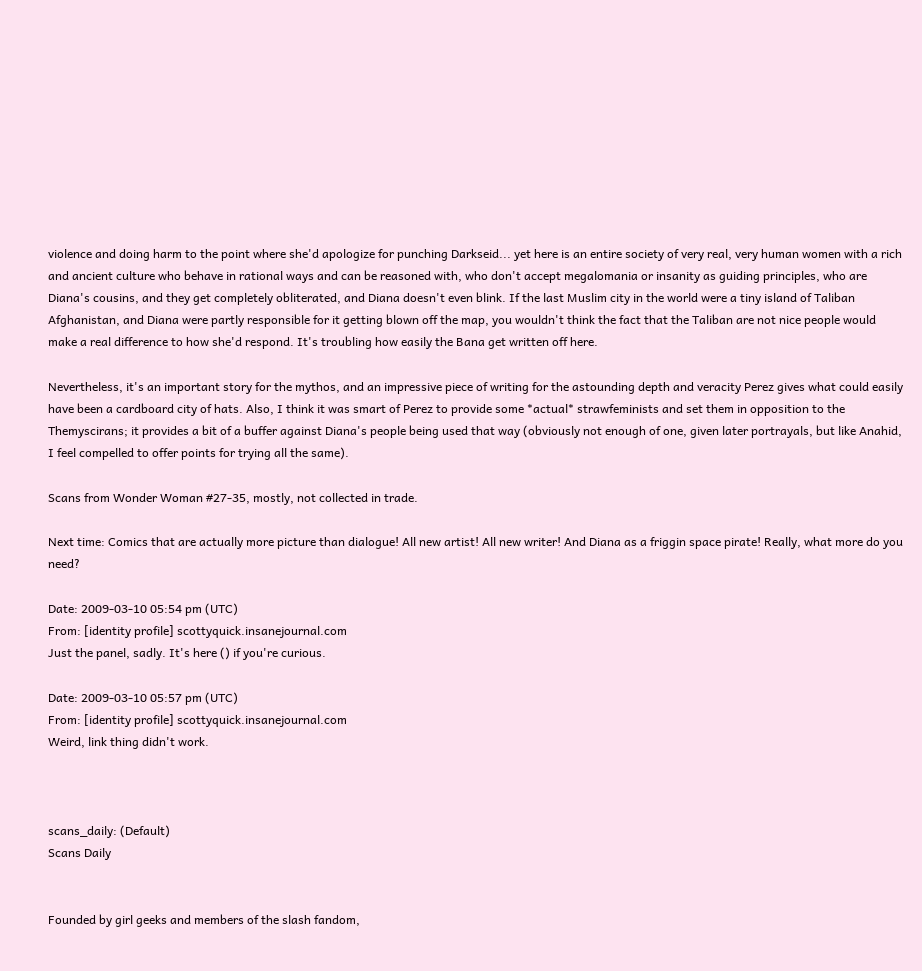violence and doing harm to the point where she'd apologize for punching Darkseid... yet here is an entire society of very real, very human women with a rich and ancient culture who behave in rational ways and can be reasoned with, who don't accept megalomania or insanity as guiding principles, who are Diana's cousins, and they get completely obliterated, and Diana doesn't even blink. If the last Muslim city in the world were a tiny island of Taliban Afghanistan, and Diana were partly responsible for it getting blown off the map, you wouldn't think the fact that the Taliban are not nice people would make a real difference to how she'd respond. It's troubling how easily the Bana get written off here.

Nevertheless, it's an important story for the mythos, and an impressive piece of writing for the astounding depth and veracity Perez gives what could easily have been a cardboard city of hats. Also, I think it was smart of Perez to provide some *actual* strawfeminists and set them in opposition to the Themyscirans; it provides a bit of a buffer against Diana's people being used that way (obviously not enough of one, given later portrayals, but like Anahid, I feel compelled to offer points for trying all the same).

Scans from Wonder Woman #27-35, mostly, not collected in trade.

Next time: Comics that are actually more picture than dialogue! All new artist! All new writer! And Diana as a friggin space pirate! Really, what more do you need?

Date: 2009-03-10 05:54 pm (UTC)
From: [identity profile] scottyquick.insanejournal.com
Just the panel, sadly. It's here () if you're curious.

Date: 2009-03-10 05:57 pm (UTC)
From: [identity profile] scottyquick.insanejournal.com
Weird, link thing didn't work.



scans_daily: (Default)
Scans Daily


Founded by girl geeks and members of the slash fandom,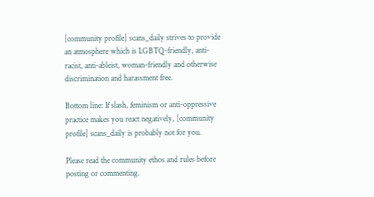[community profile] scans_daily strives to provide an atmosphere which is LGBTQ-friendly, anti-racist, anti-ableist, woman-friendly and otherwise discrimination and harassment free.

Bottom line: If slash, feminism or anti-oppressive practice makes you react negatively, [community profile] scans_daily is probably not for you.

Please read the community ethos and rules before posting or commenting.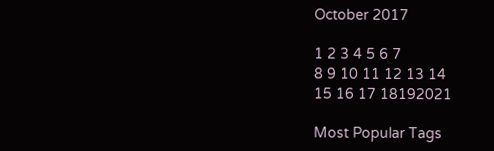October 2017

1 2 3 4 5 6 7
8 9 10 11 12 13 14
15 16 17 18192021

Most Popular Tags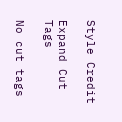Style Credit

Expand Cut Tags

No cut tags